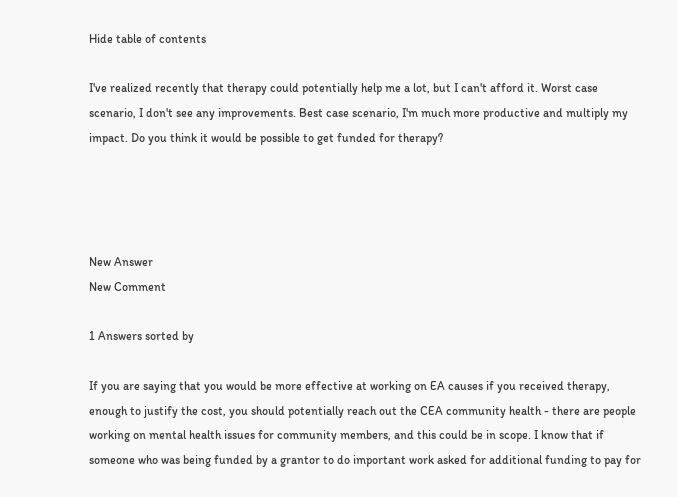Hide table of contents

I've realized recently that therapy could potentially help me a lot, but I can't afford it. Worst case scenario, I don't see any improvements. Best case scenario, I'm much more productive and multiply my impact. Do you think it would be possible to get funded for therapy?




New Answer
New Comment

1 Answers sorted by

If you are saying that you would be more effective at working on EA causes if you received therapy, enough to justify the cost, you should potentially reach out the CEA community health - there are people working on mental health issues for community members, and this could be in scope. I know that if someone who was being funded by a grantor to do important work asked for additional funding to pay for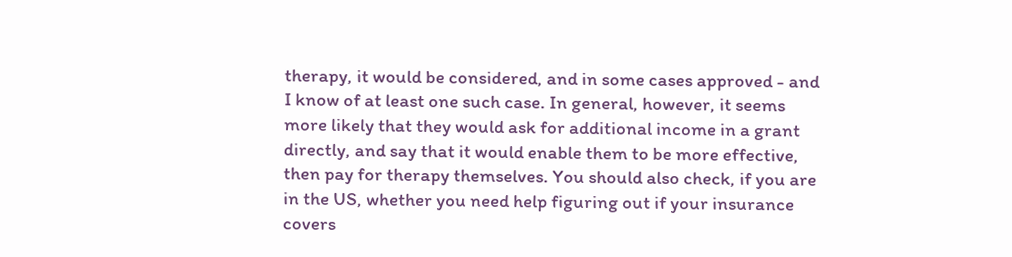therapy, it would be considered, and in some cases approved - and I know of at least one such case. In general, however, it seems more likely that they would ask for additional income in a grant directly, and say that it would enable them to be more effective, then pay for therapy themselves. You should also check, if you are in the US, whether you need help figuring out if your insurance covers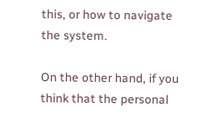this, or how to navigate the system.

On the other hand, if you think that the personal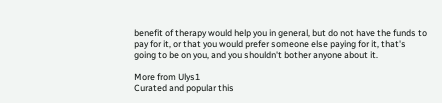benefit of therapy would help you in general, but do not have the funds to pay for it, or that you would prefer someone else paying for it, that's going to be on you, and you shouldn't bother anyone about it.

More from Ulys1
Curated and popular this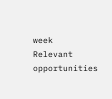week
Relevant opportunities